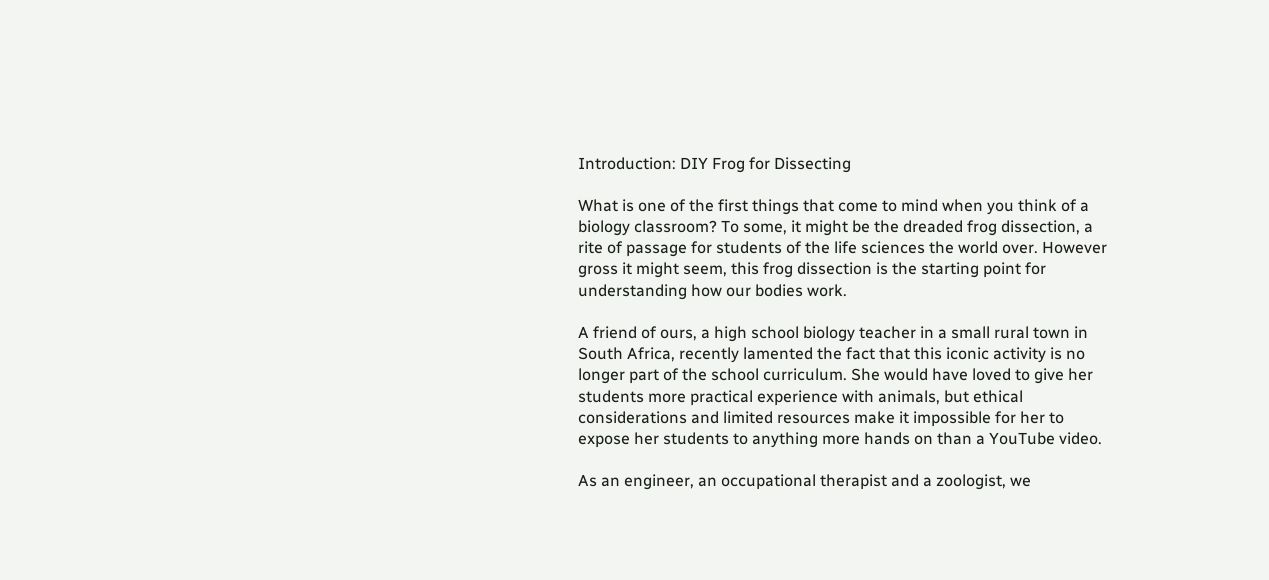Introduction: DIY Frog for Dissecting

What is one of the first things that come to mind when you think of a biology classroom? To some, it might be the dreaded frog dissection, a rite of passage for students of the life sciences the world over. However gross it might seem, this frog dissection is the starting point for understanding how our bodies work.

A friend of ours, a high school biology teacher in a small rural town in South Africa, recently lamented the fact that this iconic activity is no longer part of the school curriculum. She would have loved to give her students more practical experience with animals, but ethical considerations and limited resources make it impossible for her to expose her students to anything more hands on than a YouTube video.

As an engineer, an occupational therapist and a zoologist, we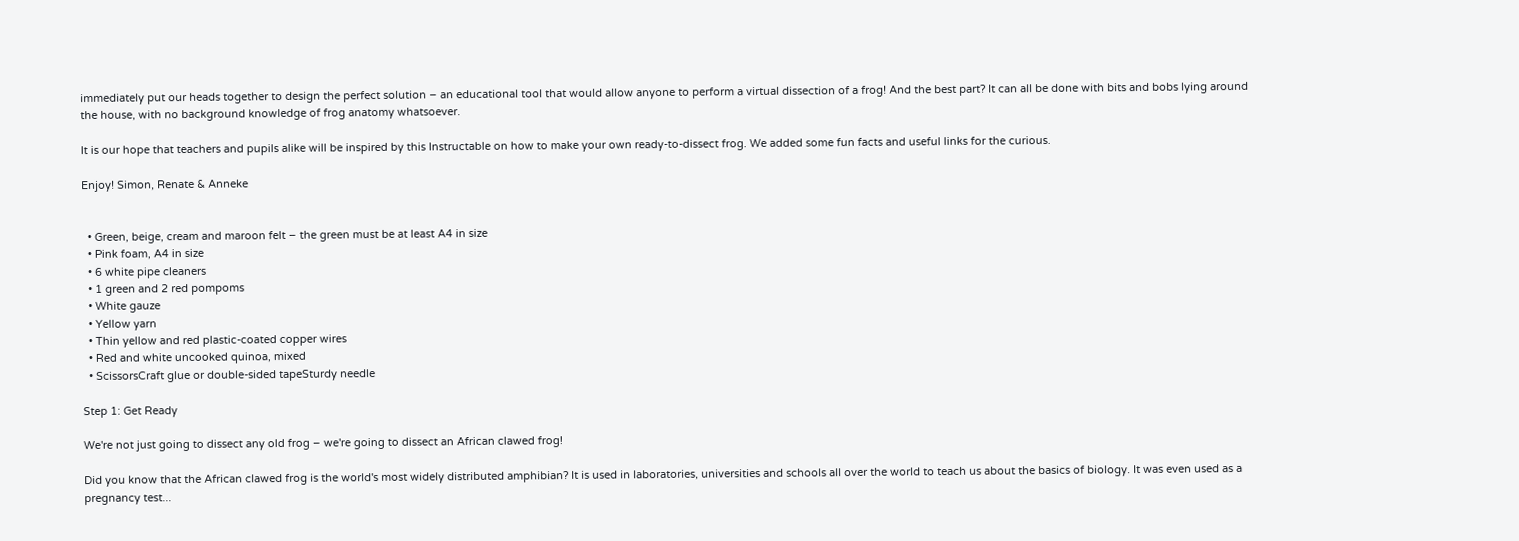immediately put our heads together to design the perfect solution – an educational tool that would allow anyone to perform a virtual dissection of a frog! And the best part? It can all be done with bits and bobs lying around the house, with no background knowledge of frog anatomy whatsoever.

It is our hope that teachers and pupils alike will be inspired by this Instructable on how to make your own ready-to-dissect frog. We added some fun facts and useful links for the curious.

Enjoy! Simon, Renate & Anneke


  • Green, beige, cream and maroon felt – the green must be at least A4 in size
  • Pink foam, A4 in size
  • 6 white pipe cleaners
  • 1 green and 2 red pompoms
  • White gauze
  • Yellow yarn
  • Thin yellow and red plastic-coated copper wires
  • Red and white uncooked quinoa, mixed
  • ScissorsCraft glue or double-sided tapeSturdy needle

Step 1: Get Ready

We're not just going to dissect any old frog – we're going to dissect an African clawed frog!

Did you know that the African clawed frog is the world's most widely distributed amphibian? It is used in laboratories, universities and schools all over the world to teach us about the basics of biology. It was even used as a pregnancy test...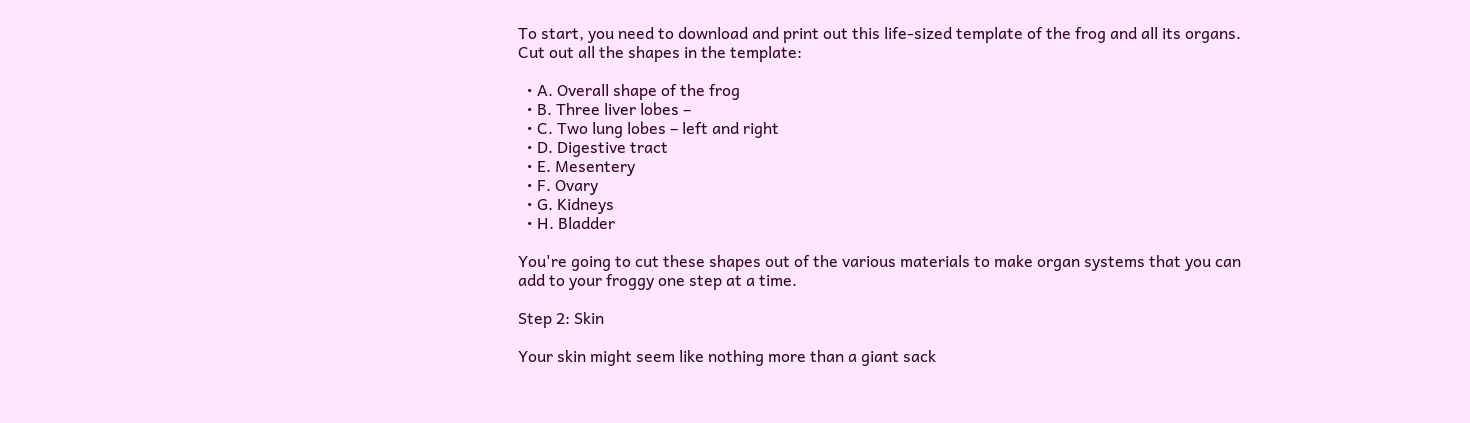To start, you need to download and print out this life-sized template of the frog and all its organs. Cut out all the shapes in the template:

  • A. Overall shape of the frog
  • B. Three liver lobes –
  • C. Two lung lobes – left and right
  • D. Digestive tract
  • E. Mesentery
  • F. Ovary
  • G. Kidneys
  • H. Bladder

You're going to cut these shapes out of the various materials to make organ systems that you can add to your froggy one step at a time.

Step 2: Skin

Your skin might seem like nothing more than a giant sack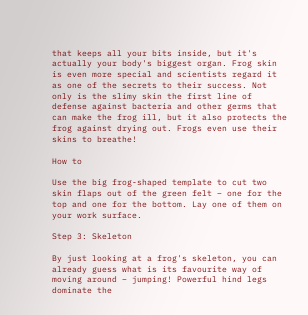that keeps all your bits inside, but it's actually your body's biggest organ. Frog skin is even more special and scientists regard it as one of the secrets to their success. Not only is the slimy skin the first line of defense against bacteria and other germs that can make the frog ill, but it also protects the frog against drying out. Frogs even use their skins to breathe!

How to

Use the big frog-shaped template to cut two skin flaps out of the green felt – one for the top and one for the bottom. Lay one of them on your work surface.

Step 3: Skeleton

By just looking at a frog's skeleton, you can already guess what is its favourite way of moving around – jumping! Powerful hind legs dominate the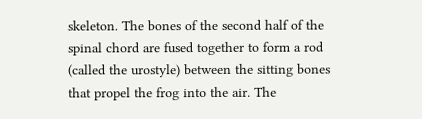skeleton. The bones of the second half of the spinal chord are fused together to form a rod (called the urostyle) between the sitting bones that propel the frog into the air. The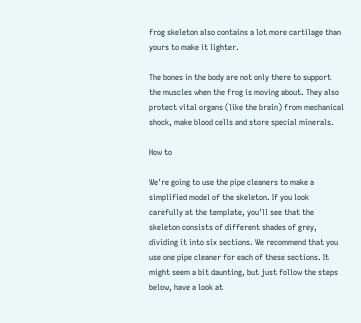frog skeleton also contains a lot more cartilage than yours to make it lighter.

The bones in the body are not only there to support the muscles when the frog is moving about. They also protect vital organs (like the brain) from mechanical shock, make blood cells and store special minerals.

How to

We're going to use the pipe cleaners to make a simplified model of the skeleton. If you look carefully at the template, you'll see that the skeleton consists of different shades of grey, dividing it into six sections. We recommend that you use one pipe cleaner for each of these sections. It might seem a bit daunting, but just follow the steps below, have a look at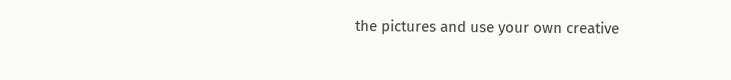the pictures and use your own creative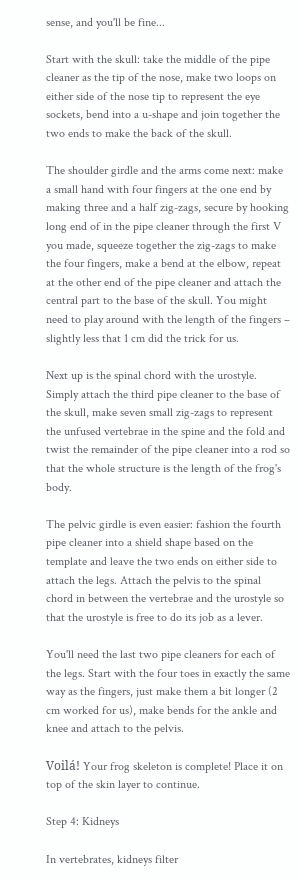sense, and you'll be fine...

Start with the skull: take the middle of the pipe cleaner as the tip of the nose, make two loops on either side of the nose tip to represent the eye sockets, bend into a u-shape and join together the two ends to make the back of the skull.

The shoulder girdle and the arms come next: make a small hand with four fingers at the one end by making three and a half zig-zags, secure by hooking long end of in the pipe cleaner through the first V you made, squeeze together the zig-zags to make the four fingers, make a bend at the elbow, repeat at the other end of the pipe cleaner and attach the central part to the base of the skull. You might need to play around with the length of the fingers – slightly less that 1 cm did the trick for us.

Next up is the spinal chord with the urostyle. Simply attach the third pipe cleaner to the base of the skull, make seven small zig-zags to represent the unfused vertebrae in the spine and the fold and twist the remainder of the pipe cleaner into a rod so that the whole structure is the length of the frog's body.

The pelvic girdle is even easier: fashion the fourth pipe cleaner into a shield shape based on the template and leave the two ends on either side to attach the legs. Attach the pelvis to the spinal chord in between the vertebrae and the urostyle so that the urostyle is free to do its job as a lever.

You'll need the last two pipe cleaners for each of the legs. Start with the four toes in exactly the same way as the fingers, just make them a bit longer (2 cm worked for us), make bends for the ankle and knee and attach to the pelvis.

Voilá! Your frog skeleton is complete! Place it on top of the skin layer to continue.

Step 4: Kidneys

In vertebrates, kidneys filter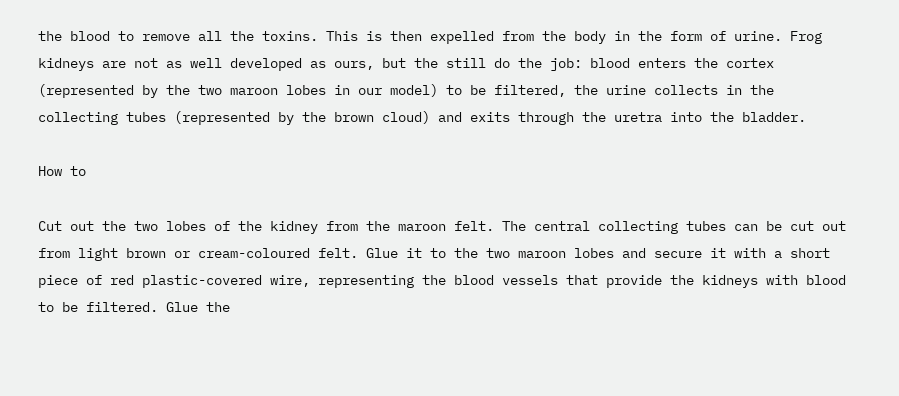the blood to remove all the toxins. This is then expelled from the body in the form of urine. Frog kidneys are not as well developed as ours, but the still do the job: blood enters the cortex (represented by the two maroon lobes in our model) to be filtered, the urine collects in the collecting tubes (represented by the brown cloud) and exits through the uretra into the bladder.

How to

Cut out the two lobes of the kidney from the maroon felt. The central collecting tubes can be cut out from light brown or cream-coloured felt. Glue it to the two maroon lobes and secure it with a short piece of red plastic-covered wire, representing the blood vessels that provide the kidneys with blood to be filtered. Glue the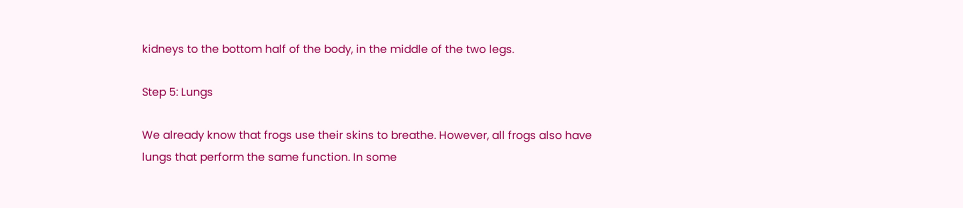kidneys to the bottom half of the body, in the middle of the two legs.

Step 5: Lungs

We already know that frogs use their skins to breathe. However, all frogs also have lungs that perform the same function. In some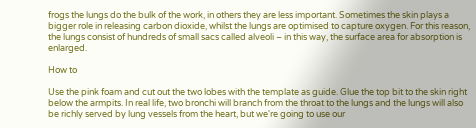frogs the lungs do the bulk of the work, in others they are less important. Sometimes the skin plays a bigger role in releasing carbon dioxide, whilst the lungs are optimised to capture oxygen. For this reason, the lungs consist of hundreds of small sacs called alveoli – in this way, the surface area for absorption is enlarged.

How to

Use the pink foam and cut out the two lobes with the template as guide. Glue the top bit to the skin right below the armpits. In real life, two bronchi will branch from the throat to the lungs and the lungs will also be richly served by lung vessels from the heart, but we're going to use our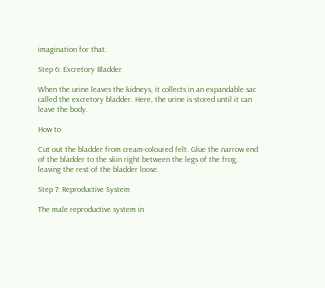imagination for that.

Step 6: Excretory Bladder

When the urine leaves the kidneys, it collects in an expandable sac called the excretory bladder. Here, the urine is stored until it can leave the body.

How to

Cut out the bladder from cream-coloured felt. Glue the narrow end of the bladder to the skin right between the legs of the frog, leaving the rest of the bladder loose.

Step 7: Reproductive System

The male reproductive system in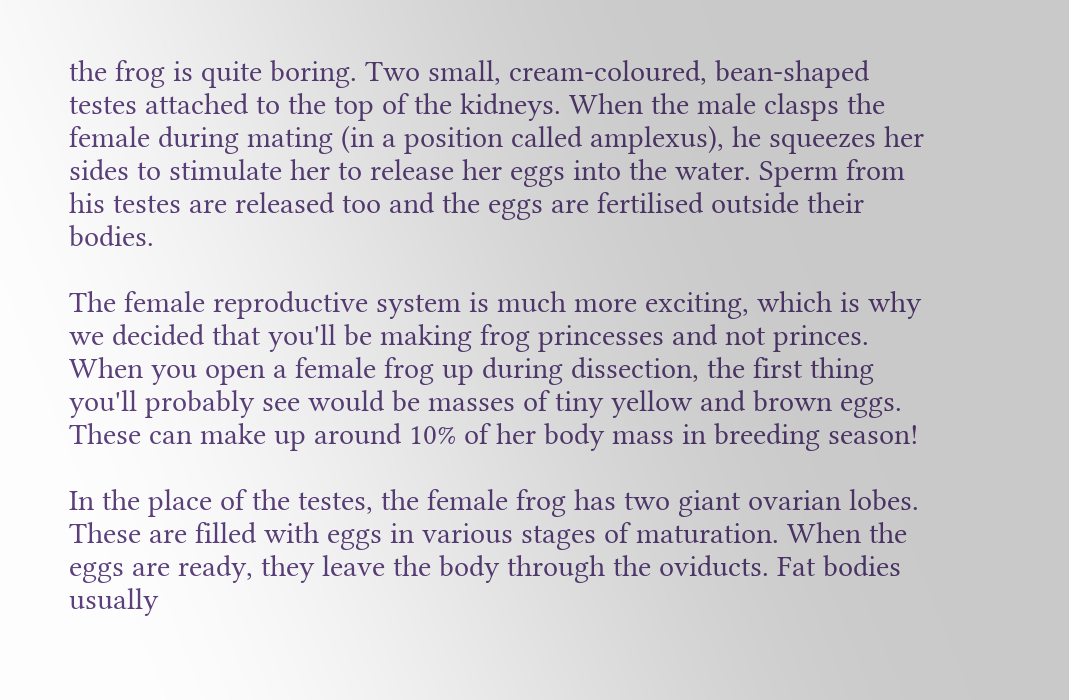the frog is quite boring. Two small, cream-coloured, bean-shaped testes attached to the top of the kidneys. When the male clasps the female during mating (in a position called amplexus), he squeezes her sides to stimulate her to release her eggs into the water. Sperm from his testes are released too and the eggs are fertilised outside their bodies.

The female reproductive system is much more exciting, which is why we decided that you'll be making frog princesses and not princes. When you open a female frog up during dissection, the first thing you'll probably see would be masses of tiny yellow and brown eggs. These can make up around 10% of her body mass in breeding season!

In the place of the testes, the female frog has two giant ovarian lobes. These are filled with eggs in various stages of maturation. When the eggs are ready, they leave the body through the oviducts. Fat bodies usually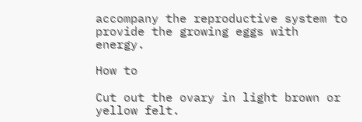accompany the reproductive system to provide the growing eggs with energy.

How to

Cut out the ovary in light brown or yellow felt.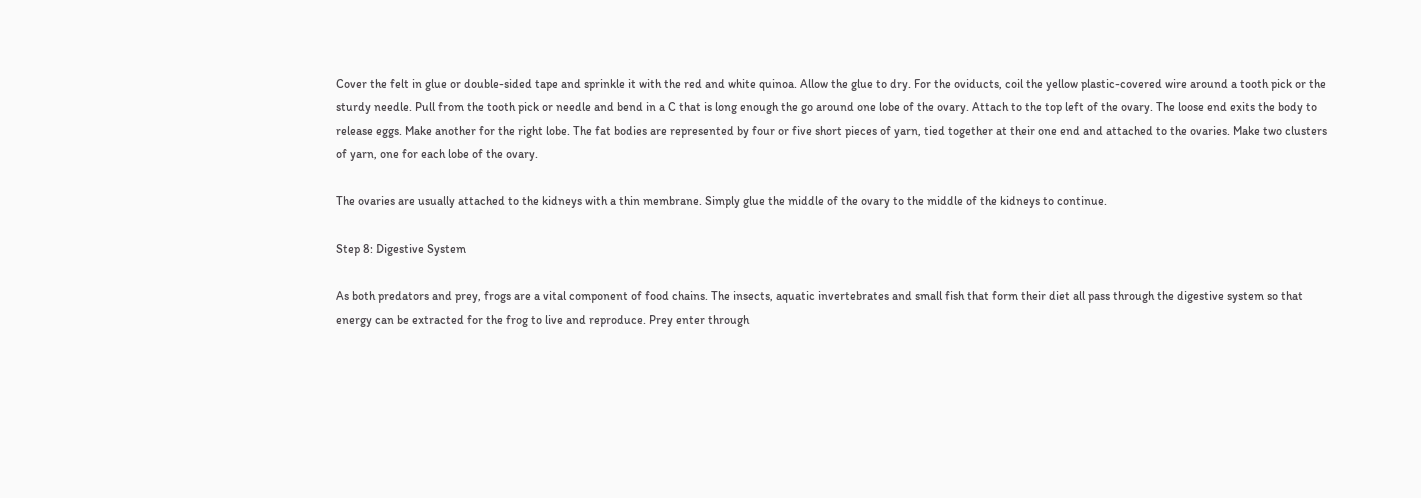Cover the felt in glue or double-sided tape and sprinkle it with the red and white quinoa. Allow the glue to dry. For the oviducts, coil the yellow plastic-covered wire around a tooth pick or the sturdy needle. Pull from the tooth pick or needle and bend in a C that is long enough the go around one lobe of the ovary. Attach to the top left of the ovary. The loose end exits the body to release eggs. Make another for the right lobe. The fat bodies are represented by four or five short pieces of yarn, tied together at their one end and attached to the ovaries. Make two clusters of yarn, one for each lobe of the ovary.

The ovaries are usually attached to the kidneys with a thin membrane. Simply glue the middle of the ovary to the middle of the kidneys to continue.

Step 8: Digestive System

As both predators and prey, frogs are a vital component of food chains. The insects, aquatic invertebrates and small fish that form their diet all pass through the digestive system so that energy can be extracted for the frog to live and reproduce. Prey enter through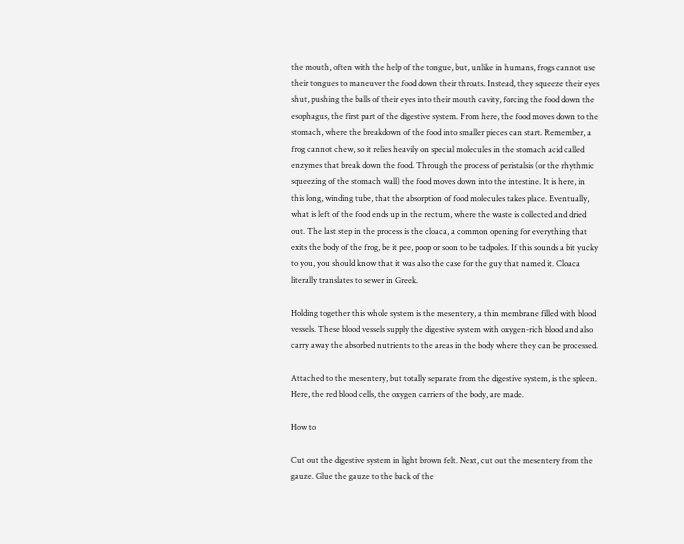the mouth, often with the help of the tongue, but, unlike in humans, frogs cannot use their tongues to maneuver the food down their throats. Instead, they squeeze their eyes shut, pushing the balls of their eyes into their mouth cavity, forcing the food down the esophagus, the first part of the digestive system. From here, the food moves down to the stomach, where the breakdown of the food into smaller pieces can start. Remember, a frog cannot chew, so it relies heavily on special molecules in the stomach acid called enzymes that break down the food. Through the process of peristalsis (or the rhythmic squeezing of the stomach wall) the food moves down into the intestine. It is here, in this long, winding tube, that the absorption of food molecules takes place. Eventually, what is left of the food ends up in the rectum, where the waste is collected and dried out. The last step in the process is the cloaca, a common opening for everything that exits the body of the frog, be it pee, poop or soon to be tadpoles. If this sounds a bit yucky to you, you should know that it was also the case for the guy that named it. Cloaca literally translates to sewer in Greek.

Holding together this whole system is the mesentery, a thin membrane filled with blood vessels. These blood vessels supply the digestive system with oxygen-rich blood and also carry away the absorbed nutrients to the areas in the body where they can be processed.

Attached to the mesentery, but totally separate from the digestive system, is the spleen. Here, the red blood cells, the oxygen carriers of the body, are made.

How to

Cut out the digestive system in light brown felt. Next, cut out the mesentery from the gauze. Glue the gauze to the back of the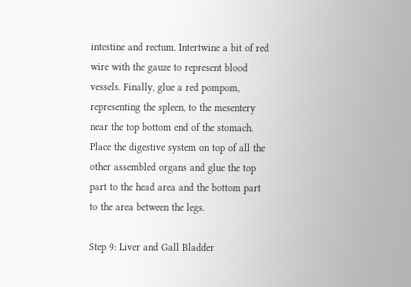intestine and rectum. Intertwine a bit of red wire with the gauze to represent blood vessels. Finally, glue a red pompom, representing the spleen, to the mesentery near the top bottom end of the stomach. Place the digestive system on top of all the other assembled organs and glue the top part to the head area and the bottom part to the area between the legs.

Step 9: Liver and Gall Bladder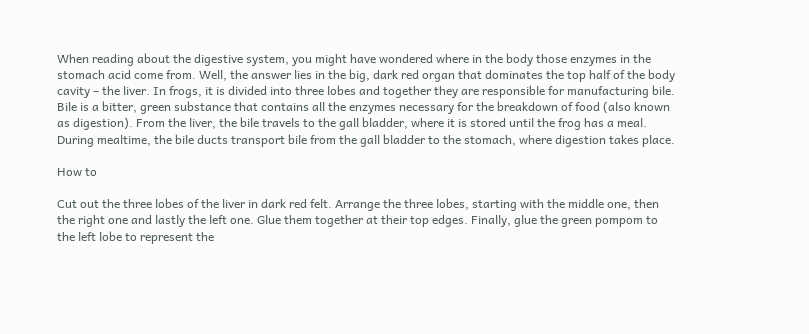When reading about the digestive system, you might have wondered where in the body those enzymes in the stomach acid come from. Well, the answer lies in the big, dark red organ that dominates the top half of the body cavity – the liver. In frogs, it is divided into three lobes and together they are responsible for manufacturing bile. Bile is a bitter, green substance that contains all the enzymes necessary for the breakdown of food (also known as digestion). From the liver, the bile travels to the gall bladder, where it is stored until the frog has a meal. During mealtime, the bile ducts transport bile from the gall bladder to the stomach, where digestion takes place.

How to

Cut out the three lobes of the liver in dark red felt. Arrange the three lobes, starting with the middle one, then the right one and lastly the left one. Glue them together at their top edges. Finally, glue the green pompom to the left lobe to represent the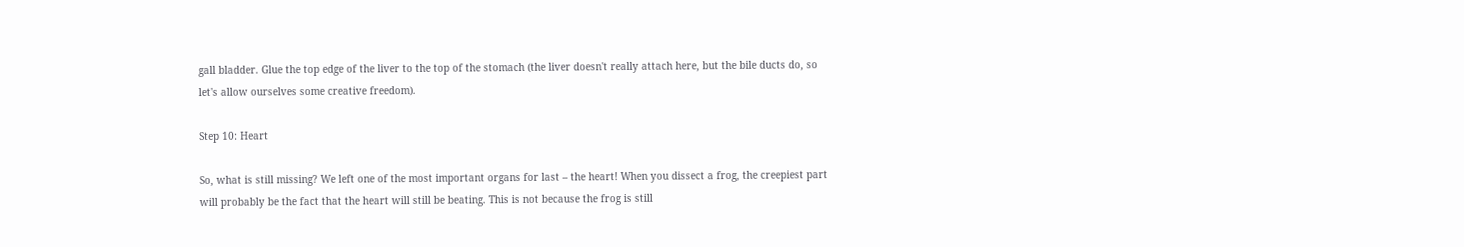gall bladder. Glue the top edge of the liver to the top of the stomach (the liver doesn't really attach here, but the bile ducts do, so let's allow ourselves some creative freedom).

Step 10: Heart

So, what is still missing? We left one of the most important organs for last – the heart! When you dissect a frog, the creepiest part will probably be the fact that the heart will still be beating. This is not because the frog is still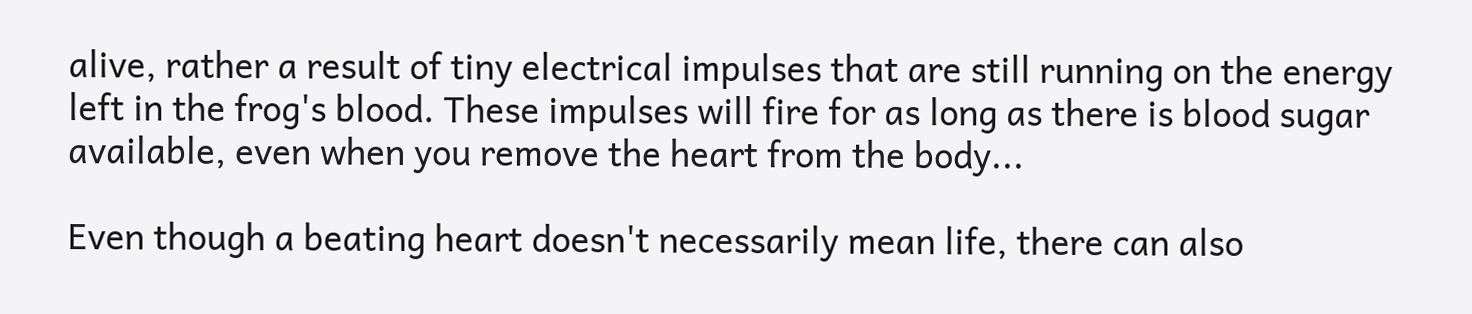alive, rather a result of tiny electrical impulses that are still running on the energy left in the frog's blood. These impulses will fire for as long as there is blood sugar available, even when you remove the heart from the body...

Even though a beating heart doesn't necessarily mean life, there can also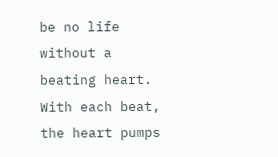be no life without a beating heart. With each beat, the heart pumps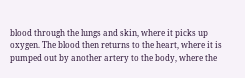blood through the lungs and skin, where it picks up oxygen. The blood then returns to the heart, where it is pumped out by another artery to the body, where the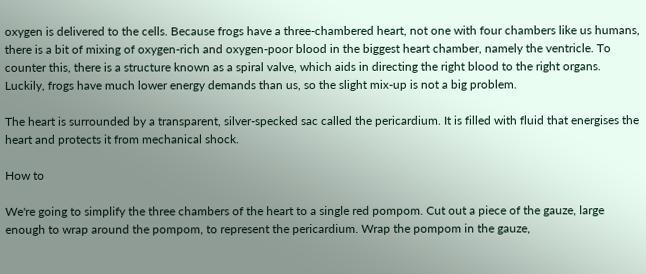oxygen is delivered to the cells. Because frogs have a three-chambered heart, not one with four chambers like us humans, there is a bit of mixing of oxygen-rich and oxygen-poor blood in the biggest heart chamber, namely the ventricle. To counter this, there is a structure known as a spiral valve, which aids in directing the right blood to the right organs. Luckily, frogs have much lower energy demands than us, so the slight mix-up is not a big problem.

The heart is surrounded by a transparent, silver-specked sac called the pericardium. It is filled with fluid that energises the heart and protects it from mechanical shock.

How to

We're going to simplify the three chambers of the heart to a single red pompom. Cut out a piece of the gauze, large enough to wrap around the pompom, to represent the pericardium. Wrap the pompom in the gauze,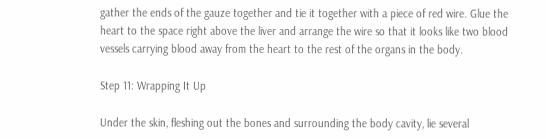gather the ends of the gauze together and tie it together with a piece of red wire. Glue the heart to the space right above the liver and arrange the wire so that it looks like two blood vessels carrying blood away from the heart to the rest of the organs in the body.

Step 11: Wrapping It Up

Under the skin, fleshing out the bones and surrounding the body cavity, lie several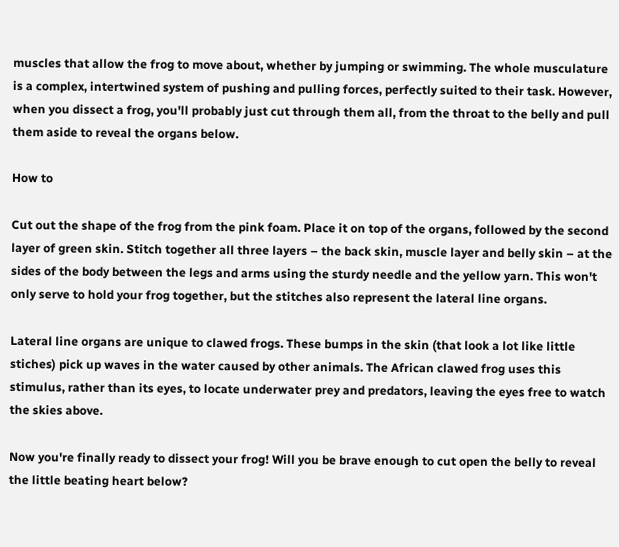muscles that allow the frog to move about, whether by jumping or swimming. The whole musculature is a complex, intertwined system of pushing and pulling forces, perfectly suited to their task. However, when you dissect a frog, you'll probably just cut through them all, from the throat to the belly and pull them aside to reveal the organs below.

How to

Cut out the shape of the frog from the pink foam. Place it on top of the organs, followed by the second layer of green skin. Stitch together all three layers – the back skin, muscle layer and belly skin – at the sides of the body between the legs and arms using the sturdy needle and the yellow yarn. This won't only serve to hold your frog together, but the stitches also represent the lateral line organs.

Lateral line organs are unique to clawed frogs. These bumps in the skin (that look a lot like little stiches) pick up waves in the water caused by other animals. The African clawed frog uses this stimulus, rather than its eyes, to locate underwater prey and predators, leaving the eyes free to watch the skies above.

Now you're finally ready to dissect your frog! Will you be brave enough to cut open the belly to reveal the little beating heart below?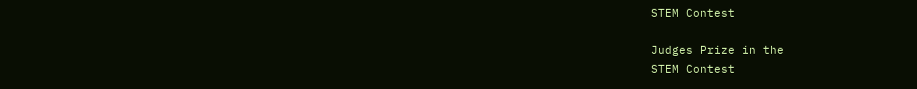STEM Contest

Judges Prize in the
STEM Contest